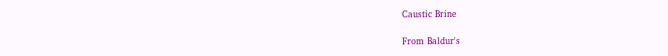Caustic Brine

From Baldur's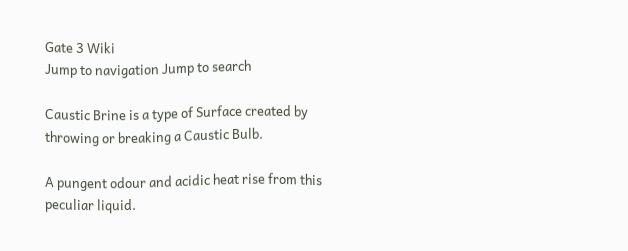Gate 3 Wiki
Jump to navigation Jump to search

Caustic Brine is a type of Surface created by throwing or breaking a Caustic Bulb.

A pungent odour and acidic heat rise from this peculiar liquid.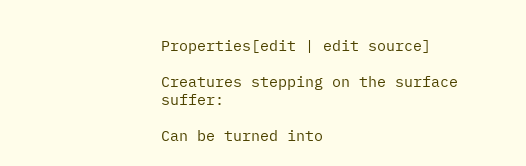Properties[edit | edit source]

Creatures stepping on the surface suffer:

Can be turned into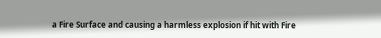a Fire Surface and causing a harmless explosion if hit with Fire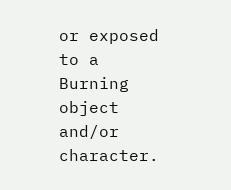or exposed to a Burning object and/or character.